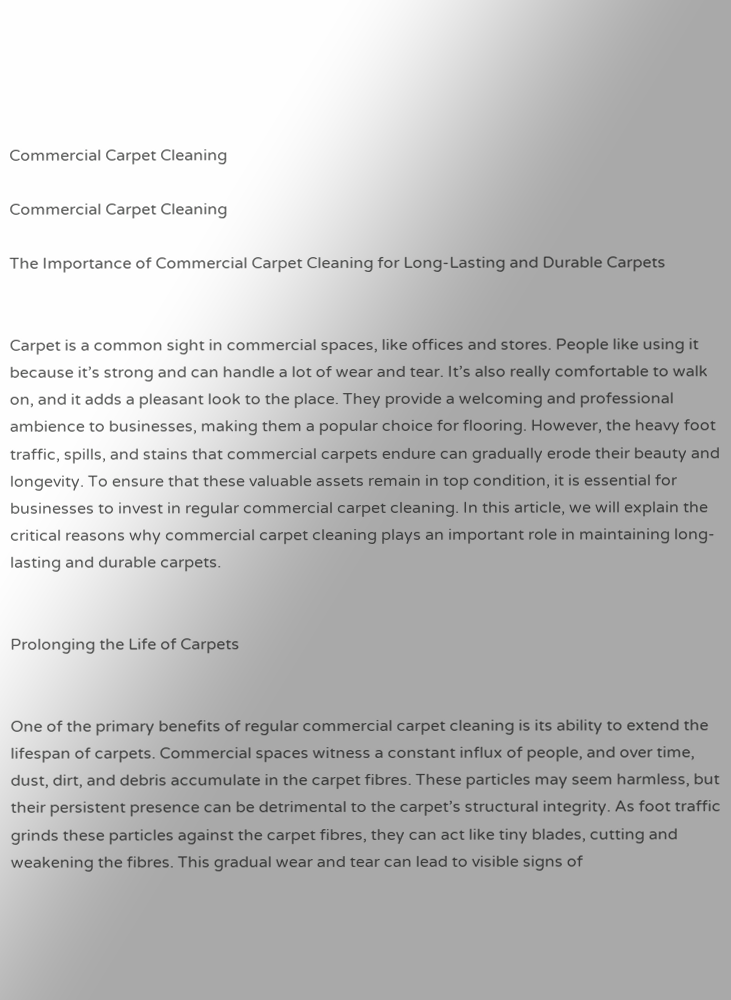Commercial Carpet Cleaning

Commercial Carpet Cleaning

The Importance of Commercial Carpet Cleaning for Long-Lasting and Durable Carpets


Carpet is a common sight in commercial spaces, like offices and stores. People like using it because it’s strong and can handle a lot of wear and tear. It’s also really comfortable to walk on, and it adds a pleasant look to the place. They provide a welcoming and professional ambience to businesses, making them a popular choice for flooring. However, the heavy foot traffic, spills, and stains that commercial carpets endure can gradually erode their beauty and longevity. To ensure that these valuable assets remain in top condition, it is essential for businesses to invest in regular commercial carpet cleaning. In this article, we will explain the critical reasons why commercial carpet cleaning plays an important role in maintaining long-lasting and durable carpets.


Prolonging the Life of Carpets


One of the primary benefits of regular commercial carpet cleaning is its ability to extend the lifespan of carpets. Commercial spaces witness a constant influx of people, and over time, dust, dirt, and debris accumulate in the carpet fibres. These particles may seem harmless, but their persistent presence can be detrimental to the carpet’s structural integrity. As foot traffic grinds these particles against the carpet fibres, they can act like tiny blades, cutting and weakening the fibres. This gradual wear and tear can lead to visible signs of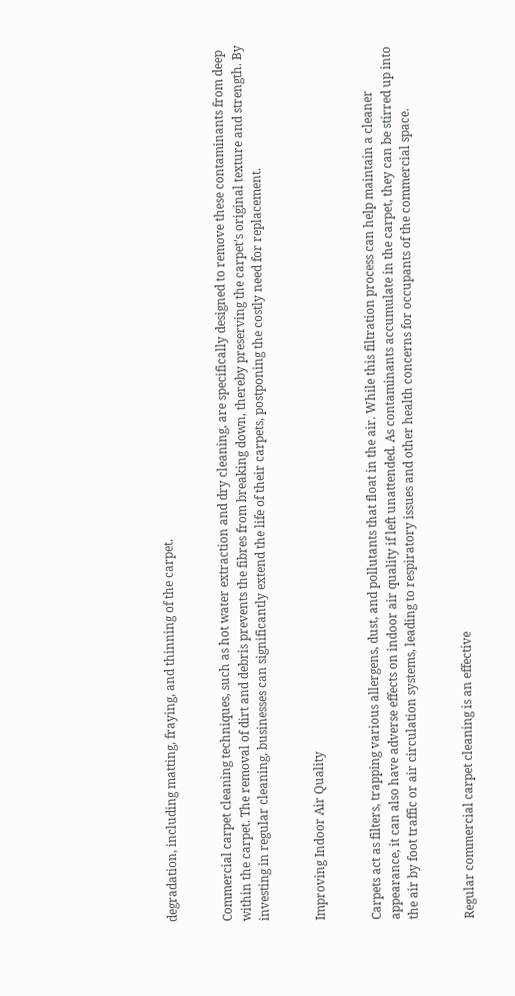degradation, including matting, fraying, and thinning of the carpet.


Commercial carpet cleaning techniques, such as hot water extraction and dry cleaning, are specifically designed to remove these contaminants from deep within the carpet. The removal of dirt and debris prevents the fibres from breaking down, thereby preserving the carpet’s original texture and strength. By investing in regular cleaning, businesses can significantly extend the life of their carpets, postponing the costly need for replacement.


Improving Indoor Air Quality


Carpets act as filters, trapping various allergens, dust, and pollutants that float in the air. While this filtration process can help maintain a cleaner appearance, it can also have adverse effects on indoor air quality if left unattended. As contaminants accumulate in the carpet, they can be stirred up into the air by foot traffic or air circulation systems, leading to respiratory issues and other health concerns for occupants of the commercial space.


Regular commercial carpet cleaning is an effective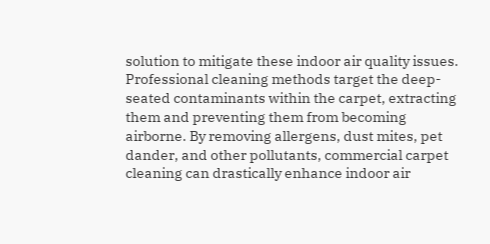solution to mitigate these indoor air quality issues. Professional cleaning methods target the deep-seated contaminants within the carpet, extracting them and preventing them from becoming airborne. By removing allergens, dust mites, pet dander, and other pollutants, commercial carpet cleaning can drastically enhance indoor air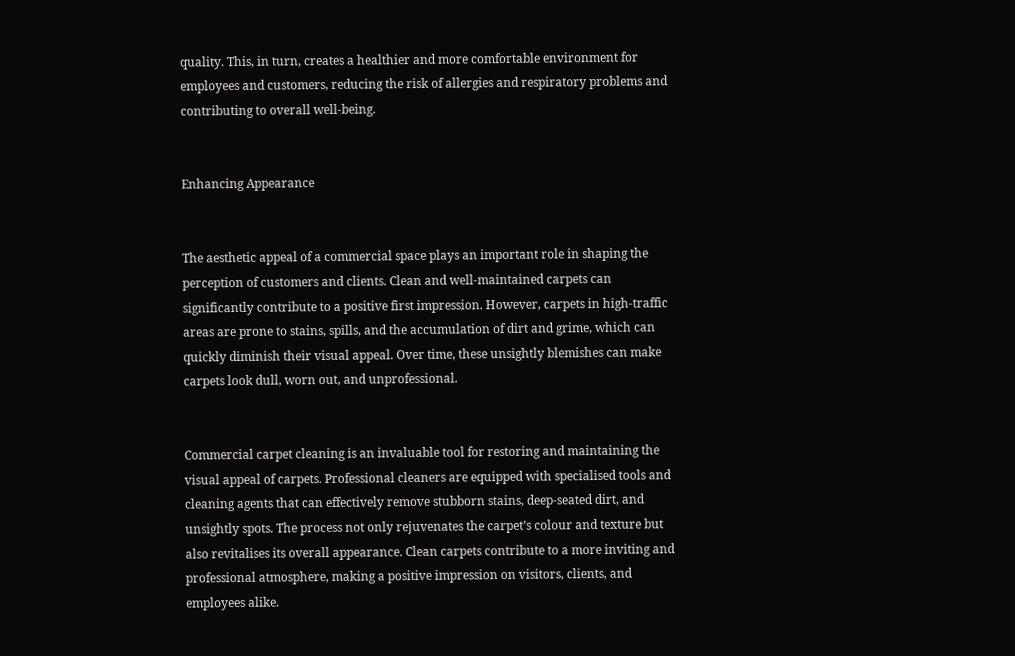quality. This, in turn, creates a healthier and more comfortable environment for employees and customers, reducing the risk of allergies and respiratory problems and contributing to overall well-being.


Enhancing Appearance


The aesthetic appeal of a commercial space plays an important role in shaping the perception of customers and clients. Clean and well-maintained carpets can significantly contribute to a positive first impression. However, carpets in high-traffic areas are prone to stains, spills, and the accumulation of dirt and grime, which can quickly diminish their visual appeal. Over time, these unsightly blemishes can make carpets look dull, worn out, and unprofessional.


Commercial carpet cleaning is an invaluable tool for restoring and maintaining the visual appeal of carpets. Professional cleaners are equipped with specialised tools and cleaning agents that can effectively remove stubborn stains, deep-seated dirt, and unsightly spots. The process not only rejuvenates the carpet’s colour and texture but also revitalises its overall appearance. Clean carpets contribute to a more inviting and professional atmosphere, making a positive impression on visitors, clients, and employees alike.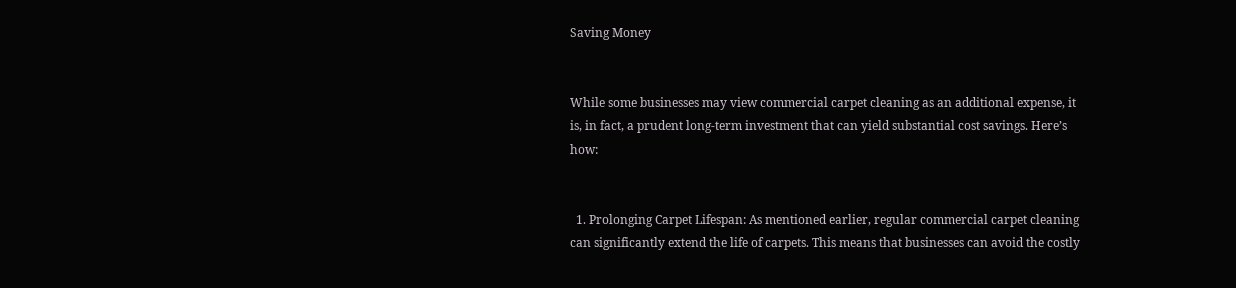Saving Money


While some businesses may view commercial carpet cleaning as an additional expense, it is, in fact, a prudent long-term investment that can yield substantial cost savings. Here’s how:


  1. Prolonging Carpet Lifespan: As mentioned earlier, regular commercial carpet cleaning can significantly extend the life of carpets. This means that businesses can avoid the costly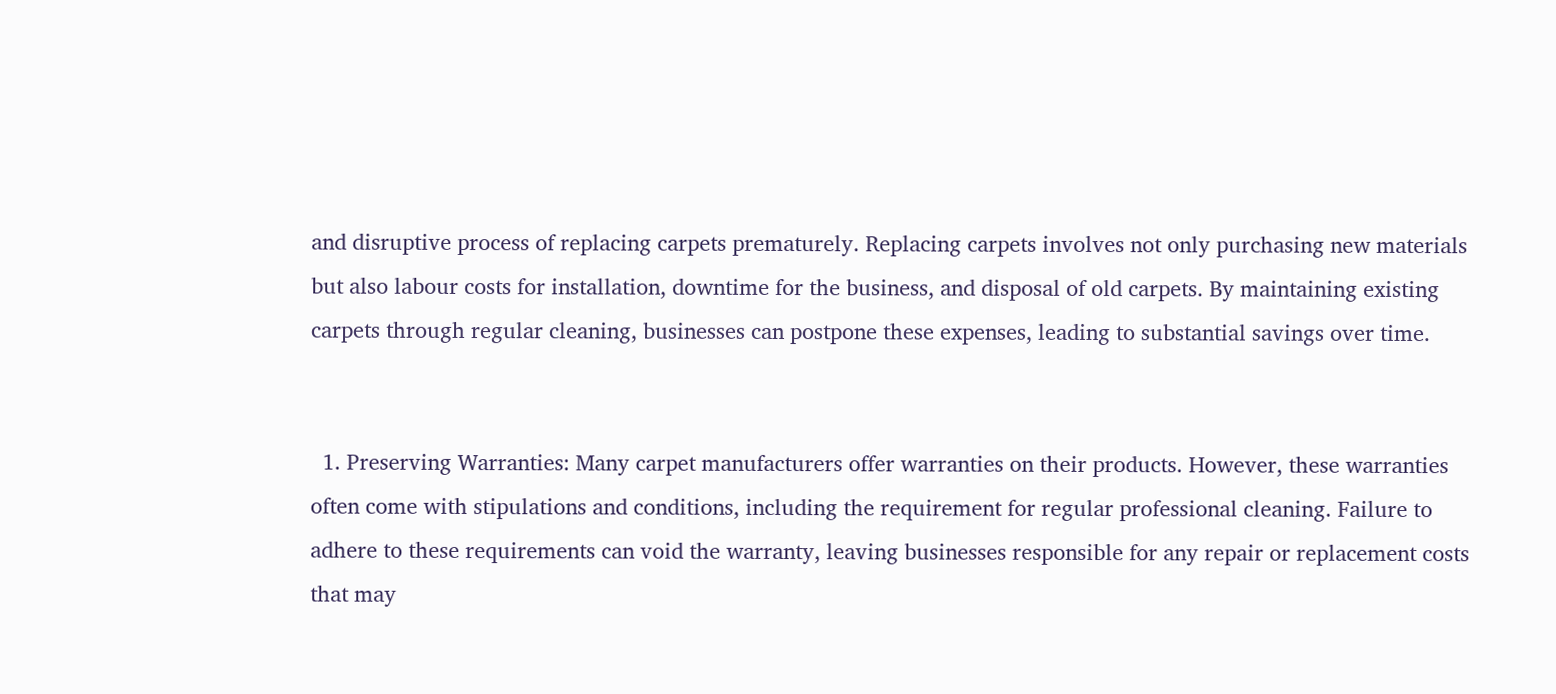and disruptive process of replacing carpets prematurely. Replacing carpets involves not only purchasing new materials but also labour costs for installation, downtime for the business, and disposal of old carpets. By maintaining existing carpets through regular cleaning, businesses can postpone these expenses, leading to substantial savings over time.


  1. Preserving Warranties: Many carpet manufacturers offer warranties on their products. However, these warranties often come with stipulations and conditions, including the requirement for regular professional cleaning. Failure to adhere to these requirements can void the warranty, leaving businesses responsible for any repair or replacement costs that may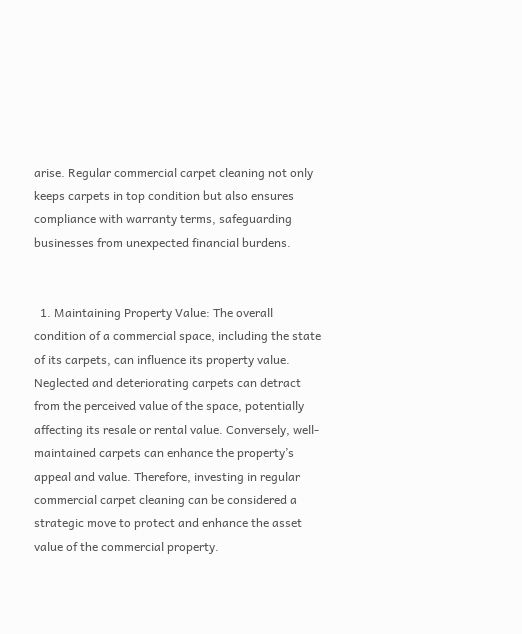arise. Regular commercial carpet cleaning not only keeps carpets in top condition but also ensures compliance with warranty terms, safeguarding businesses from unexpected financial burdens.


  1. Maintaining Property Value: The overall condition of a commercial space, including the state of its carpets, can influence its property value. Neglected and deteriorating carpets can detract from the perceived value of the space, potentially affecting its resale or rental value. Conversely, well-maintained carpets can enhance the property’s appeal and value. Therefore, investing in regular commercial carpet cleaning can be considered a strategic move to protect and enhance the asset value of the commercial property.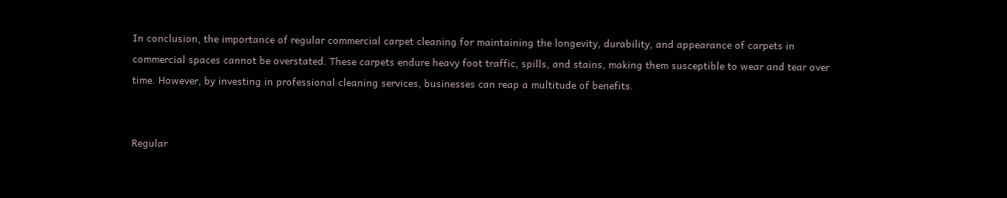In conclusion, the importance of regular commercial carpet cleaning for maintaining the longevity, durability, and appearance of carpets in commercial spaces cannot be overstated. These carpets endure heavy foot traffic, spills, and stains, making them susceptible to wear and tear over time. However, by investing in professional cleaning services, businesses can reap a multitude of benefits.


Regular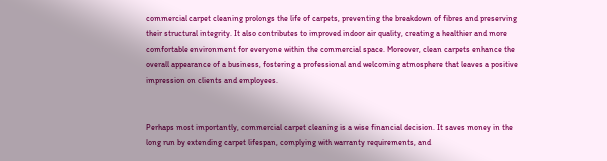commercial carpet cleaning prolongs the life of carpets, preventing the breakdown of fibres and preserving their structural integrity. It also contributes to improved indoor air quality, creating a healthier and more comfortable environment for everyone within the commercial space. Moreover, clean carpets enhance the overall appearance of a business, fostering a professional and welcoming atmosphere that leaves a positive impression on clients and employees.


Perhaps most importantly, commercial carpet cleaning is a wise financial decision. It saves money in the long run by extending carpet lifespan, complying with warranty requirements, and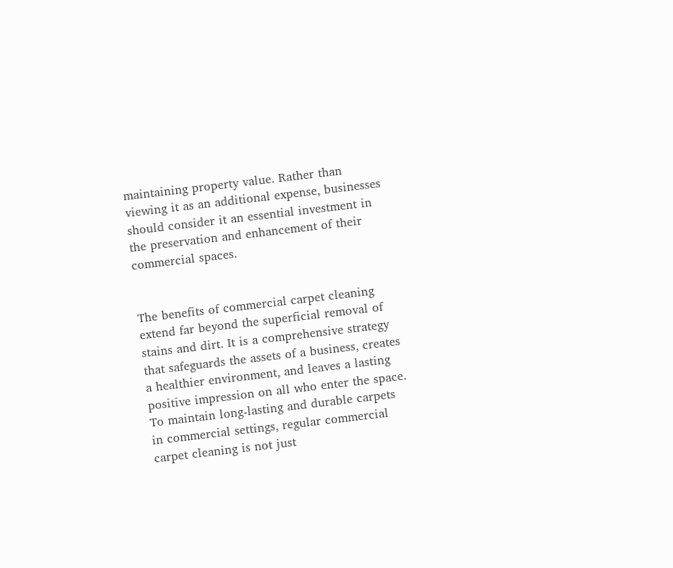maintaining property value. Rather than viewing it as an additional expense, businesses should consider it an essential investment in the preservation and enhancement of their commercial spaces.


The benefits of commercial carpet cleaning extend far beyond the superficial removal of stains and dirt. It is a comprehensive strategy that safeguards the assets of a business, creates a healthier environment, and leaves a lasting positive impression on all who enter the space. To maintain long-lasting and durable carpets in commercial settings, regular commercial carpet cleaning is not just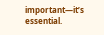important—it’s essential.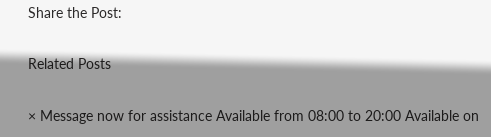Share the Post:

Related Posts

× Message now for assistance Available from 08:00 to 20:00 Available on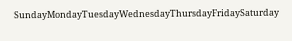SundayMondayTuesdayWednesdayThursdayFridaySaturday